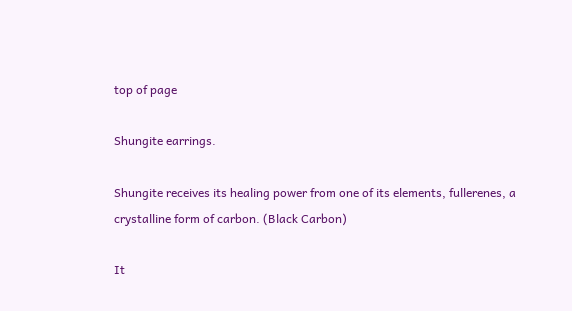top of page

Shungite earrings.

Shungite receives its healing power from one of its elements, fullerenes, a crystalline form of carbon. (Black Carbon)

It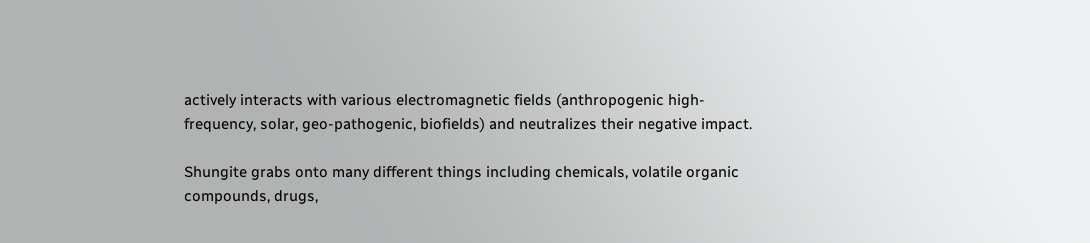actively interacts with various electromagnetic fields (anthropogenic high-frequency, solar, geo-pathogenic, biofields) and neutralizes their negative impact.

Shungite grabs onto many different things including chemicals, volatile organic compounds, drugs,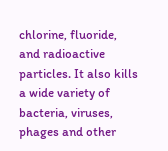chlorine, fluoride, and radioactive particles. It also kills a wide variety of bacteria, viruses, phages and other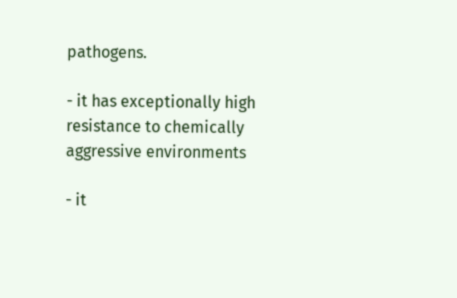pathogens.

- it has exceptionally high resistance to chemically aggressive environments

- it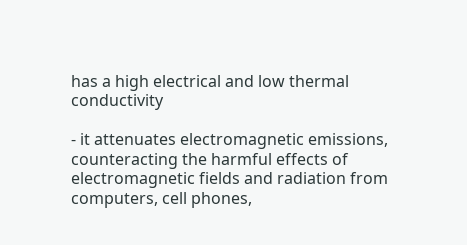has a high electrical and low thermal conductivity

- it attenuates electromagnetic emissions, counteracting the harmful effects of electromagnetic fields and radiation from computers, cell phones,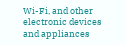Wi-Fi, and other electronic devices and appliances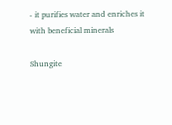- it purifies water and enriches it with beneficial minerals

Shungite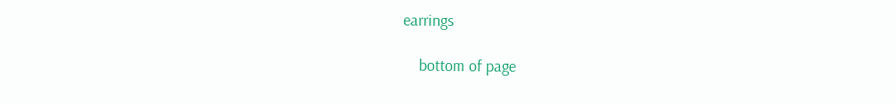earrings

    bottom of page